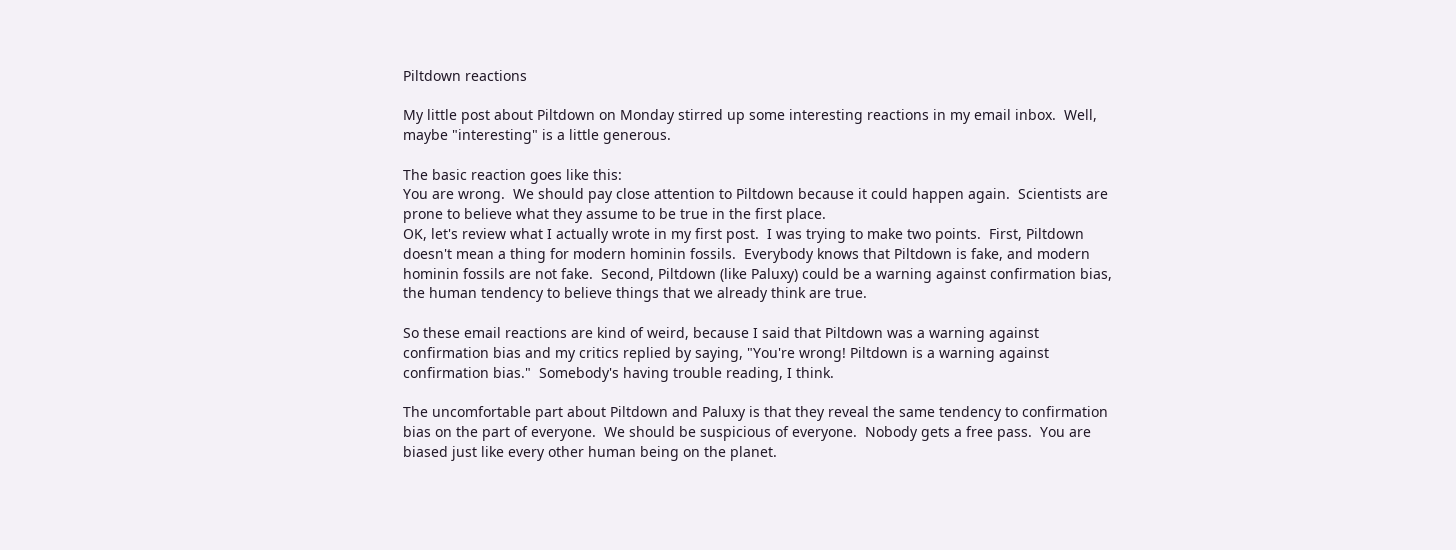Piltdown reactions

My little post about Piltdown on Monday stirred up some interesting reactions in my email inbox.  Well, maybe "interesting" is a little generous.

The basic reaction goes like this:
You are wrong.  We should pay close attention to Piltdown because it could happen again.  Scientists are prone to believe what they assume to be true in the first place.
OK, let's review what I actually wrote in my first post.  I was trying to make two points.  First, Piltdown doesn't mean a thing for modern hominin fossils.  Everybody knows that Piltdown is fake, and modern hominin fossils are not fake.  Second, Piltdown (like Paluxy) could be a warning against confirmation bias, the human tendency to believe things that we already think are true.

So these email reactions are kind of weird, because I said that Piltdown was a warning against confirmation bias and my critics replied by saying, "You're wrong! Piltdown is a warning against confirmation bias."  Somebody's having trouble reading, I think.

The uncomfortable part about Piltdown and Paluxy is that they reveal the same tendency to confirmation bias on the part of everyone.  We should be suspicious of everyone.  Nobody gets a free pass.  You are biased just like every other human being on the planet.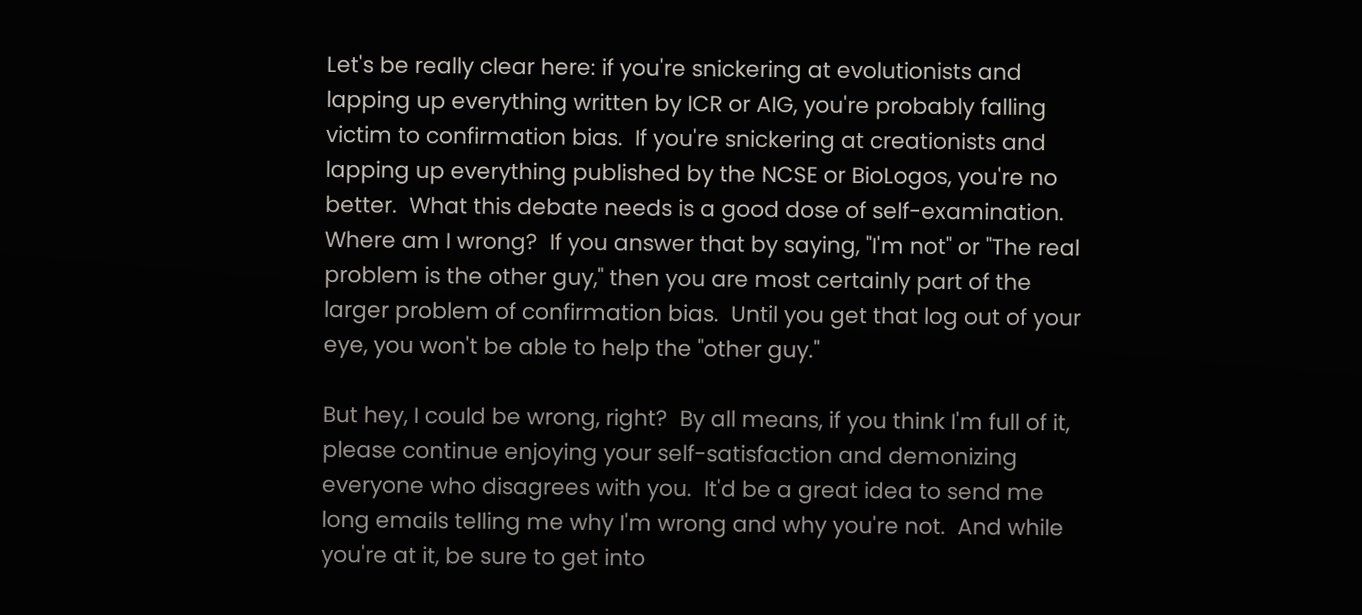Let's be really clear here: if you're snickering at evolutionists and lapping up everything written by ICR or AIG, you're probably falling victim to confirmation bias.  If you're snickering at creationists and lapping up everything published by the NCSE or BioLogos, you're no better.  What this debate needs is a good dose of self-examination.  Where am I wrong?  If you answer that by saying, "I'm not" or "The real problem is the other guy," then you are most certainly part of the larger problem of confirmation bias.  Until you get that log out of your eye, you won't be able to help the "other guy."

But hey, I could be wrong, right?  By all means, if you think I'm full of it, please continue enjoying your self-satisfaction and demonizing everyone who disagrees with you.  It'd be a great idea to send me long emails telling me why I'm wrong and why you're not.  And while you're at it, be sure to get into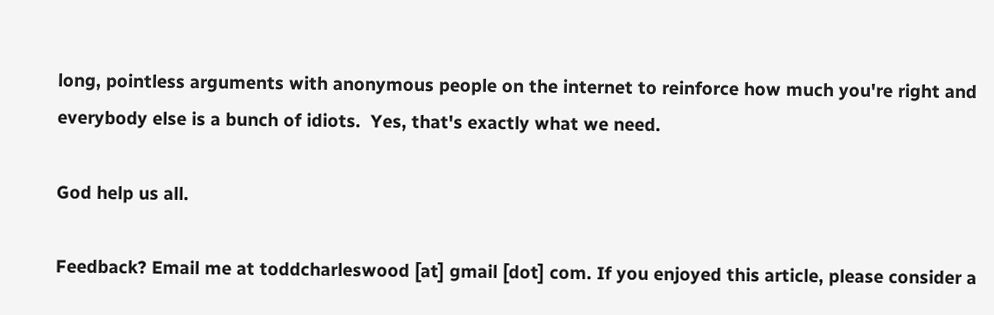long, pointless arguments with anonymous people on the internet to reinforce how much you're right and everybody else is a bunch of idiots.  Yes, that's exactly what we need.

God help us all.

Feedback? Email me at toddcharleswood [at] gmail [dot] com. If you enjoyed this article, please consider a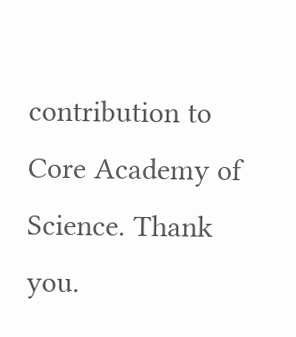contribution to Core Academy of Science. Thank you.